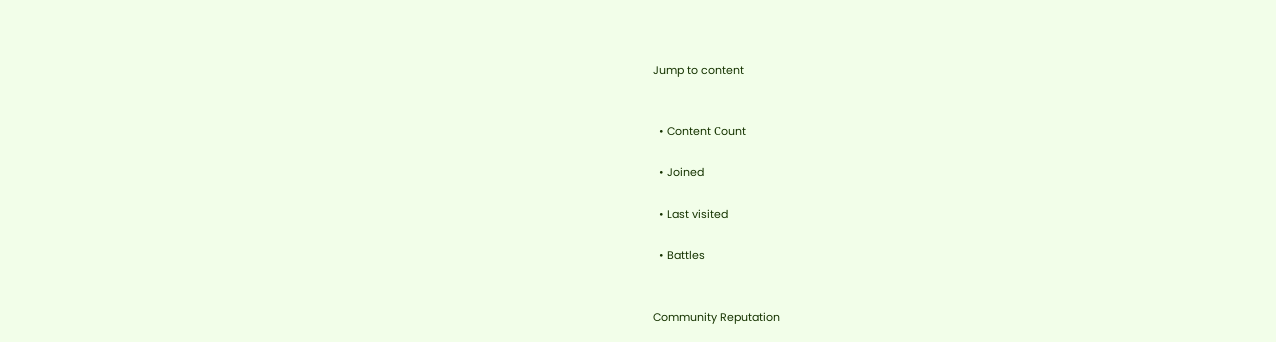Jump to content


  • Content Сount

  • Joined

  • Last visited

  • Battles


Community Reputation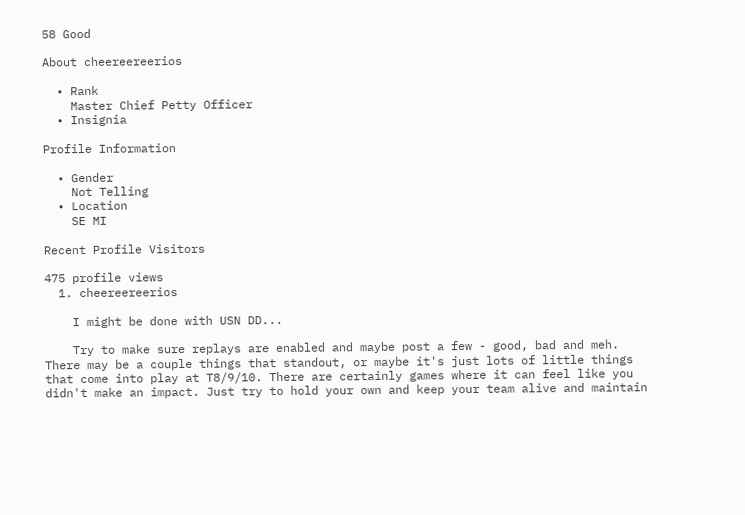58 Good

About cheereereerios

  • Rank
    Master Chief Petty Officer
  • Insignia

Profile Information

  • Gender
    Not Telling
  • Location
    SE MI

Recent Profile Visitors

475 profile views
  1. cheereereerios

    I might be done with USN DD...

    Try to make sure replays are enabled and maybe post a few - good, bad and meh. There may be a couple things that standout, or maybe it's just lots of little things that come into play at T8/9/10. There are certainly games where it can feel like you didn't make an impact. Just try to hold your own and keep your team alive and maintain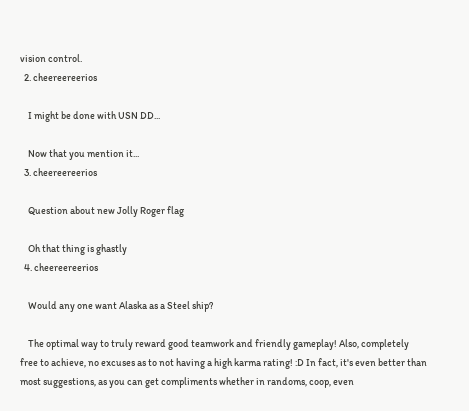vision control.
  2. cheereereerios

    I might be done with USN DD...

    Now that you mention it...
  3. cheereereerios

    Question about new Jolly Roger flag

    Oh that thing is ghastly
  4. cheereereerios

    Would any one want Alaska as a Steel ship?

    The optimal way to truly reward good teamwork and friendly gameplay! Also, completely free to achieve, no excuses as to not having a high karma rating! :D In fact, it's even better than most suggestions, as you can get compliments whether in randoms, coop, even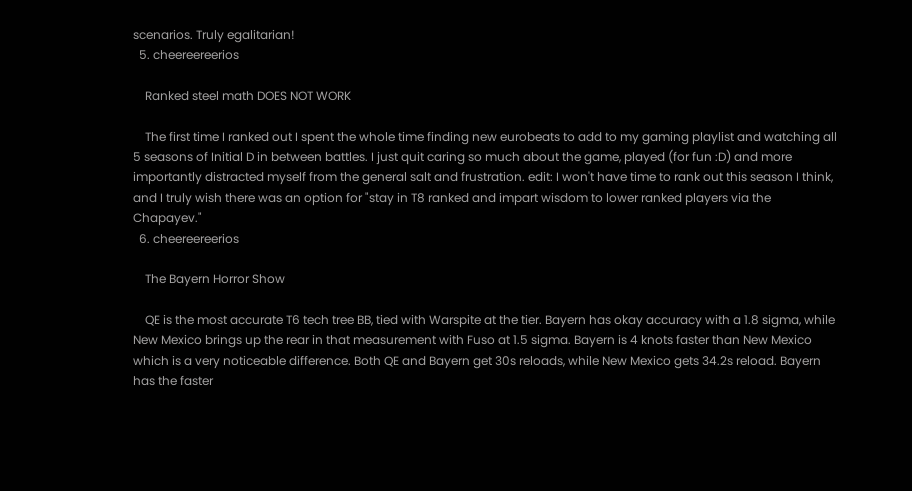scenarios. Truly egalitarian!
  5. cheereereerios

    Ranked steel math DOES NOT WORK

    The first time I ranked out I spent the whole time finding new eurobeats to add to my gaming playlist and watching all 5 seasons of Initial D in between battles. I just quit caring so much about the game, played (for fun :D) and more importantly distracted myself from the general salt and frustration. edit: I won't have time to rank out this season I think, and I truly wish there was an option for "stay in T8 ranked and impart wisdom to lower ranked players via the Chapayev."
  6. cheereereerios

    The Bayern Horror Show

    QE is the most accurate T6 tech tree BB, tied with Warspite at the tier. Bayern has okay accuracy with a 1.8 sigma, while New Mexico brings up the rear in that measurement with Fuso at 1.5 sigma. Bayern is 4 knots faster than New Mexico which is a very noticeable difference. Both QE and Bayern get 30s reloads, while New Mexico gets 34.2s reload. Bayern has the faster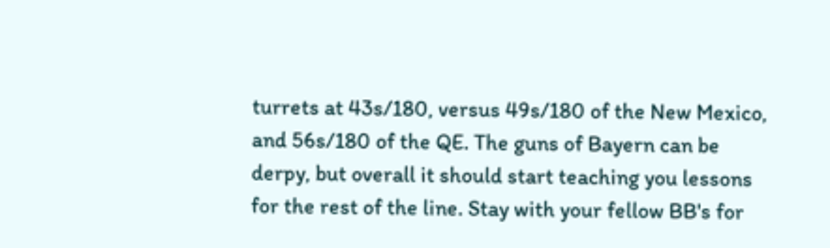turrets at 43s/180, versus 49s/180 of the New Mexico, and 56s/180 of the QE. The guns of Bayern can be derpy, but overall it should start teaching you lessons for the rest of the line. Stay with your fellow BB's for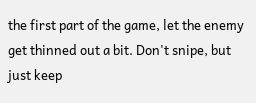the first part of the game, let the enemy get thinned out a bit. Don't snipe, but just keep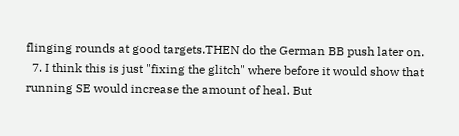flinging rounds at good targets.THEN do the German BB push later on.
  7. I think this is just "fixing the glitch" where before it would show that running SE would increase the amount of heal. But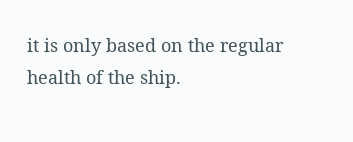it is only based on the regular health of the ship.